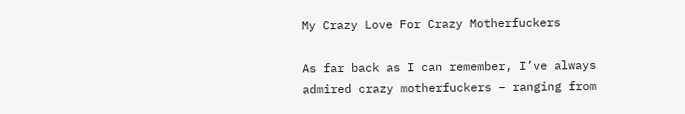My Crazy Love For Crazy Motherfuckers

As far back as I can remember, I’ve always admired crazy motherfuckers – ranging from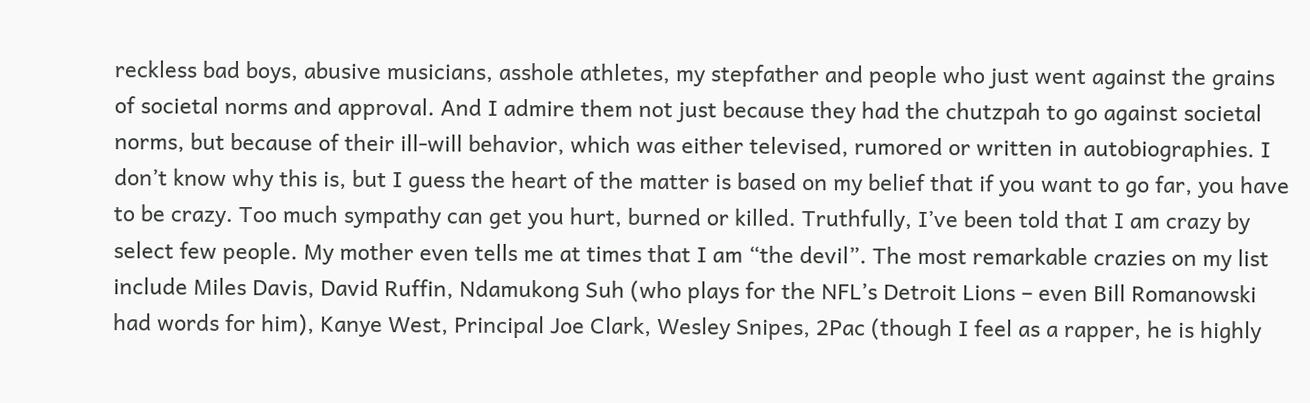reckless bad boys, abusive musicians, asshole athletes, my stepfather and people who just went against the grains of societal norms and approval. And I admire them not just because they had the chutzpah to go against societal norms, but because of their ill-will behavior, which was either televised, rumored or written in autobiographies. I don’t know why this is, but I guess the heart of the matter is based on my belief that if you want to go far, you have to be crazy. Too much sympathy can get you hurt, burned or killed. Truthfully, I’ve been told that I am crazy by select few people. My mother even tells me at times that I am “the devil”. The most remarkable crazies on my list include Miles Davis, David Ruffin, Ndamukong Suh (who plays for the NFL’s Detroit Lions – even Bill Romanowski had words for him), Kanye West, Principal Joe Clark, Wesley Snipes, 2Pac (though I feel as a rapper, he is highly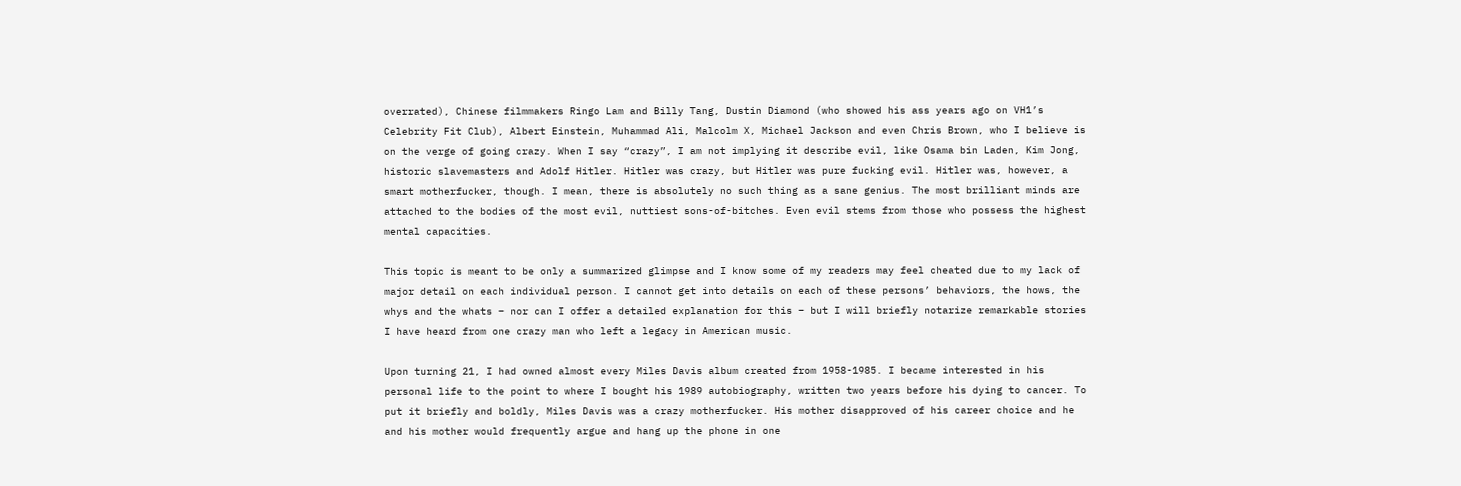overrated), Chinese filmmakers Ringo Lam and Billy Tang, Dustin Diamond (who showed his ass years ago on VH1’s Celebrity Fit Club), Albert Einstein, Muhammad Ali, Malcolm X, Michael Jackson and even Chris Brown, who I believe is on the verge of going crazy. When I say “crazy”, I am not implying it describe evil, like Osama bin Laden, Kim Jong, historic slavemasters and Adolf Hitler. Hitler was crazy, but Hitler was pure fucking evil. Hitler was, however, a smart motherfucker, though. I mean, there is absolutely no such thing as a sane genius. The most brilliant minds are attached to the bodies of the most evil, nuttiest sons-of-bitches. Even evil stems from those who possess the highest mental capacities.

This topic is meant to be only a summarized glimpse and I know some of my readers may feel cheated due to my lack of major detail on each individual person. I cannot get into details on each of these persons’ behaviors, the hows, the whys and the whats – nor can I offer a detailed explanation for this – but I will briefly notarize remarkable stories I have heard from one crazy man who left a legacy in American music.

Upon turning 21, I had owned almost every Miles Davis album created from 1958-1985. I became interested in his personal life to the point to where I bought his 1989 autobiography, written two years before his dying to cancer. To put it briefly and boldly, Miles Davis was a crazy motherfucker. His mother disapproved of his career choice and he and his mother would frequently argue and hang up the phone in one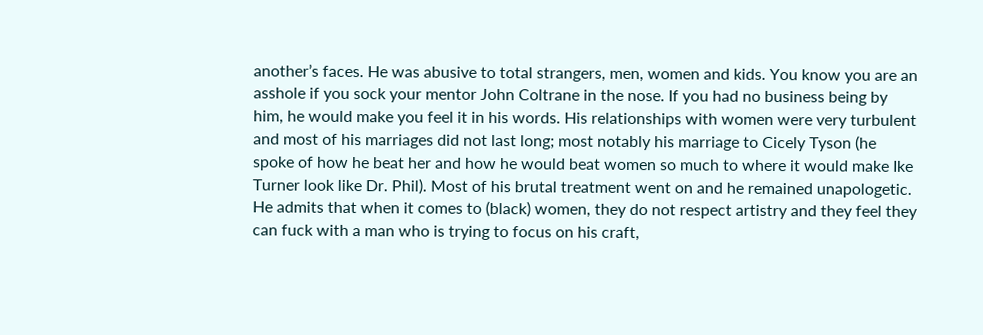another’s faces. He was abusive to total strangers, men, women and kids. You know you are an asshole if you sock your mentor John Coltrane in the nose. If you had no business being by him, he would make you feel it in his words. His relationships with women were very turbulent and most of his marriages did not last long; most notably his marriage to Cicely Tyson (he spoke of how he beat her and how he would beat women so much to where it would make Ike Turner look like Dr. Phil). Most of his brutal treatment went on and he remained unapologetic. He admits that when it comes to (black) women, they do not respect artistry and they feel they can fuck with a man who is trying to focus on his craft,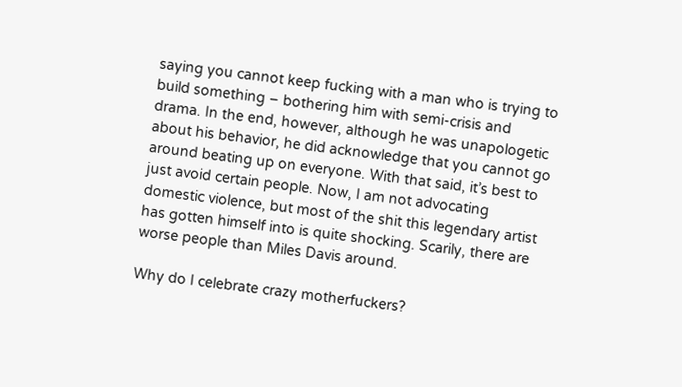saying you cannot keep fucking with a man who is trying to build something – bothering him with semi-crisis and drama. In the end, however, although he was unapologetic about his behavior, he did acknowledge that you cannot go around beating up on everyone. With that said, it’s best to just avoid certain people. Now, I am not advocating domestic violence, but most of the shit this legendary artist has gotten himself into is quite shocking. Scarily, there are worse people than Miles Davis around.

Why do I celebrate crazy motherfuckers?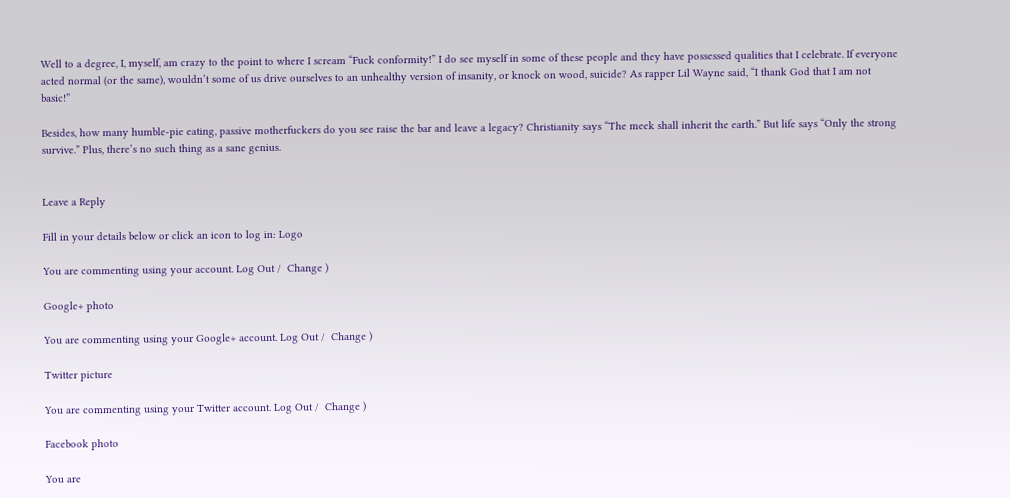Well to a degree, I, myself, am crazy to the point to where I scream “Fuck conformity!” I do see myself in some of these people and they have possessed qualities that I celebrate. If everyone acted normal (or the same), wouldn’t some of us drive ourselves to an unhealthy version of insanity, or knock on wood, suicide? As rapper Lil Wayne said, “I thank God that I am not basic!”

Besides, how many humble-pie eating, passive motherfuckers do you see raise the bar and leave a legacy? Christianity says “The meek shall inherit the earth.” But life says “Only the strong survive.” Plus, there’s no such thing as a sane genius.


Leave a Reply

Fill in your details below or click an icon to log in: Logo

You are commenting using your account. Log Out /  Change )

Google+ photo

You are commenting using your Google+ account. Log Out /  Change )

Twitter picture

You are commenting using your Twitter account. Log Out /  Change )

Facebook photo

You are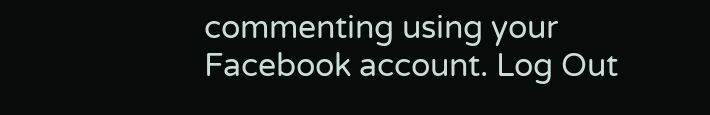commenting using your Facebook account. Log Out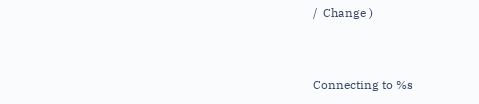/  Change )


Connecting to %s